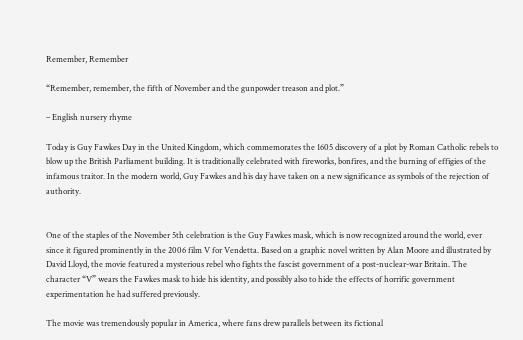Remember, Remember

“Remember, remember, the fifth of November and the gunpowder treason and plot.”

– English nursery rhyme

Today is Guy Fawkes Day in the United Kingdom, which commemorates the 1605 discovery of a plot by Roman Catholic rebels to blow up the British Parliament building. It is traditionally celebrated with fireworks, bonfires, and the burning of effigies of the infamous traitor. In the modern world, Guy Fawkes and his day have taken on a new significance as symbols of the rejection of authority.


One of the staples of the November 5th celebration is the Guy Fawkes mask, which is now recognized around the world, ever since it figured prominently in the 2006 film V for Vendetta. Based on a graphic novel written by Alan Moore and illustrated by David Lloyd, the movie featured a mysterious rebel who fights the fascist government of a post-nuclear-war Britain. The character “V” wears the Fawkes mask to hide his identity, and possibly also to hide the effects of horrific government experimentation he had suffered previously.

The movie was tremendously popular in America, where fans drew parallels between its fictional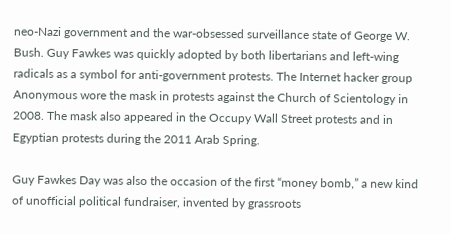neo-Nazi government and the war-obsessed surveillance state of George W. Bush. Guy Fawkes was quickly adopted by both libertarians and left-wing radicals as a symbol for anti-government protests. The Internet hacker group Anonymous wore the mask in protests against the Church of Scientology in 2008. The mask also appeared in the Occupy Wall Street protests and in Egyptian protests during the 2011 Arab Spring.

Guy Fawkes Day was also the occasion of the first “money bomb,” a new kind of unofficial political fundraiser, invented by grassroots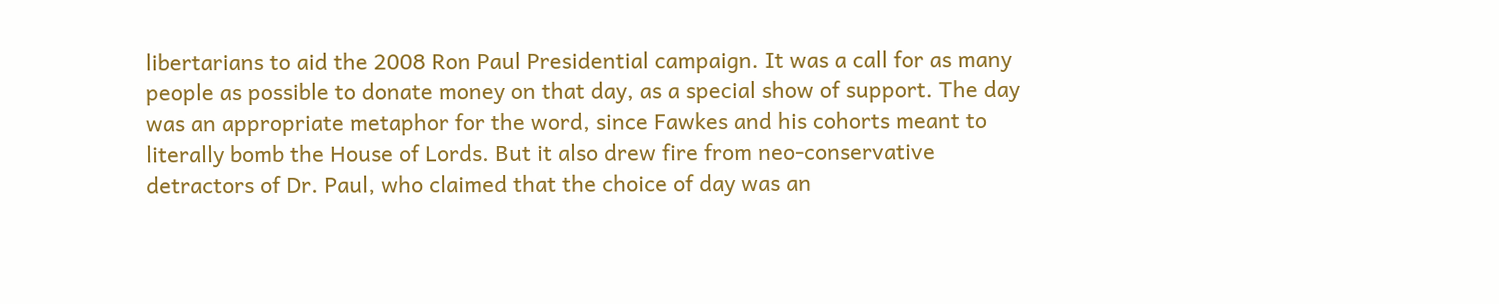libertarians to aid the 2008 Ron Paul Presidential campaign. It was a call for as many people as possible to donate money on that day, as a special show of support. The day was an appropriate metaphor for the word, since Fawkes and his cohorts meant to literally bomb the House of Lords. But it also drew fire from neo-conservative detractors of Dr. Paul, who claimed that the choice of day was an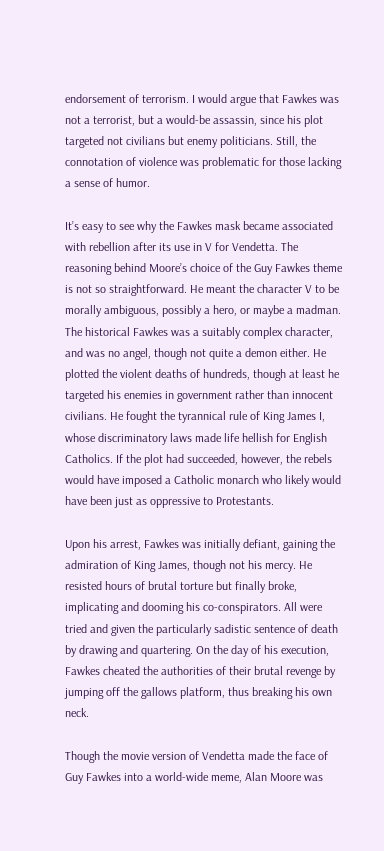endorsement of terrorism. I would argue that Fawkes was not a terrorist, but a would-be assassin, since his plot targeted not civilians but enemy politicians. Still, the connotation of violence was problematic for those lacking a sense of humor.

It’s easy to see why the Fawkes mask became associated with rebellion after its use in V for Vendetta. The reasoning behind Moore’s choice of the Guy Fawkes theme is not so straightforward. He meant the character V to be morally ambiguous, possibly a hero, or maybe a madman. The historical Fawkes was a suitably complex character, and was no angel, though not quite a demon either. He plotted the violent deaths of hundreds, though at least he targeted his enemies in government rather than innocent civilians. He fought the tyrannical rule of King James I, whose discriminatory laws made life hellish for English Catholics. If the plot had succeeded, however, the rebels would have imposed a Catholic monarch who likely would have been just as oppressive to Protestants.

Upon his arrest, Fawkes was initially defiant, gaining the admiration of King James, though not his mercy. He resisted hours of brutal torture but finally broke, implicating and dooming his co-conspirators. All were tried and given the particularly sadistic sentence of death by drawing and quartering. On the day of his execution, Fawkes cheated the authorities of their brutal revenge by jumping off the gallows platform, thus breaking his own neck.

Though the movie version of Vendetta made the face of Guy Fawkes into a world-wide meme, Alan Moore was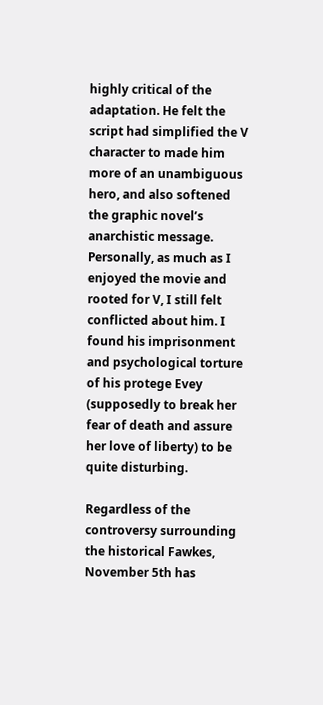highly critical of the adaptation. He felt the script had simplified the V character to made him more of an unambiguous hero, and also softened the graphic novel’s anarchistic message. Personally, as much as I enjoyed the movie and rooted for V, I still felt conflicted about him. I found his imprisonment and psychological torture of his protege Evey (supposedly to break her fear of death and assure her love of liberty) to be quite disturbing.

Regardless of the controversy surrounding the historical Fawkes, November 5th has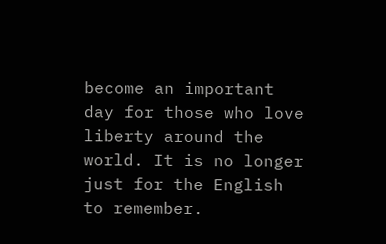become an important day for those who love liberty around the world. It is no longer just for the English to remember.